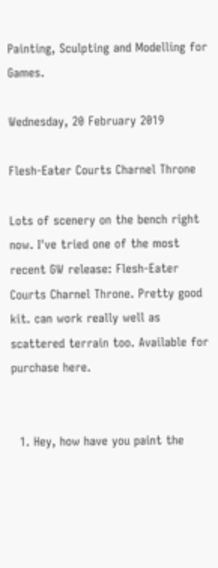Painting, Sculpting and Modelling for Games.

Wednesday, 20 February 2019

Flesh-Eater Courts Charnel Throne

Lots of scenery on the bench right now. I've tried one of the most recent GW release: Flesh-Eater Courts Charnel Throne. Pretty good kit. can work really well as scattered terrain too. Available for purchase here.


  1. Hey, how have you paint the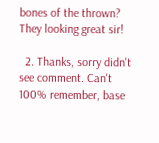bones of the thrown? They looking great sir!

  2. Thanks, sorry didn't see comment. Can't 100% remember, base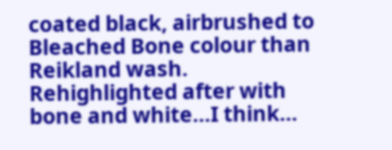coated black, airbrushed to Bleached Bone colour than Reikland wash. Rehighlighted after with bone and white...I think...